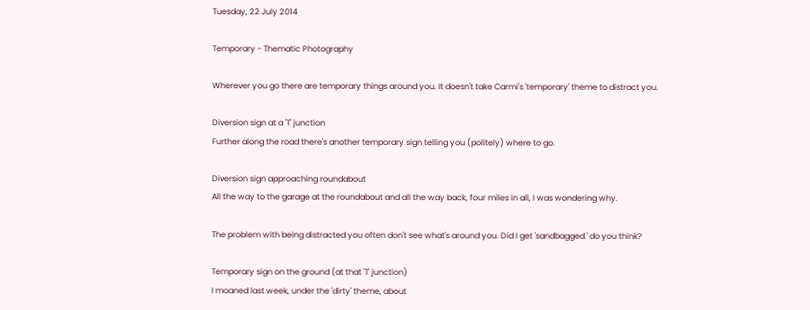Tuesday, 22 July 2014

Temporary - Thematic Photography

Wherever you go there are temporary things around you. It doesn't take Carmi's 'temporary' theme to distract you.

Diversion sign at a 'T' junction
Further along the road there's another temporary sign telling you (politely) where to go.

Diversion sign approaching roundabout
All the way to the garage at the roundabout and all the way back, four miles in all, I was wondering why.

The problem with being distracted you often don't see what's around you. Did I get 'sandbagged.' do you think?

Temporary sign on the ground (at that 'T' junction)
I moaned last week, under the 'dirty' theme, about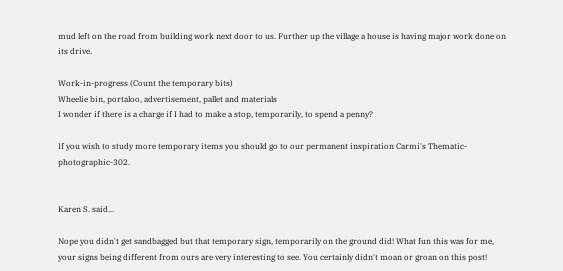mud left on the road from building work next door to us. Further up the village a house is having major work done on its drive.

Work-in-progress (Count the temporary bits)
Wheelie bin, portaloo, advertisement, pallet and materials
I wonder if there is a charge if I had to make a stop, temporarily, to spend a penny?

If you wish to study more temporary items you should go to our permanent inspiration Carmi's Thematic-photographic-302.


Karen S. said...

Nope you didn't get sandbagged but that temporary sign, temporarily on the ground did! What fun this was for me, your signs being different from ours are very interesting to see. You certainly didn't moan or groan on this post!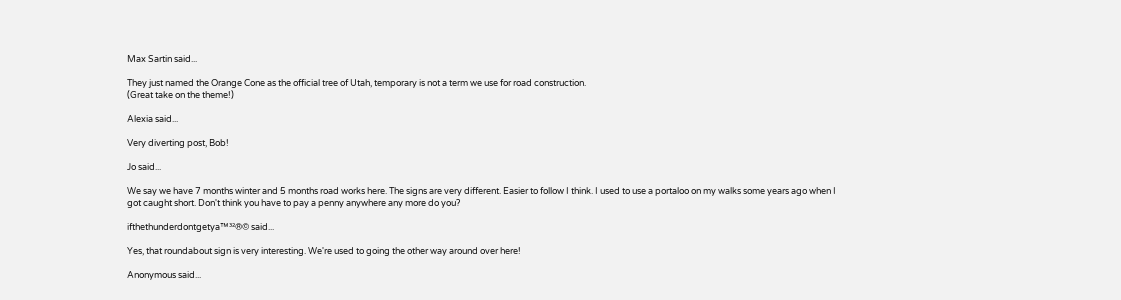Max Sartin said...

They just named the Orange Cone as the official tree of Utah, temporary is not a term we use for road construction.
(Great take on the theme!)

Alexia said...

Very diverting post, Bob!

Jo said...

We say we have 7 months winter and 5 months road works here. The signs are very different. Easier to follow I think. I used to use a portaloo on my walks some years ago when I got caught short. Don't think you have to pay a penny anywhere any more do you?

ifthethunderdontgetya™³²®© said...

Yes, that roundabout sign is very interesting. We're used to going the other way around over here!

Anonymous said...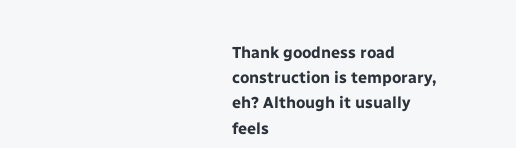Thank goodness road construction is temporary, eh? Although it usually feels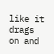like it drags on and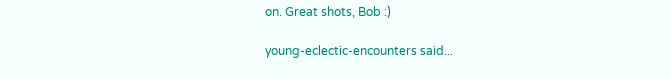on. Great shots, Bob :)

young-eclectic-encounters said...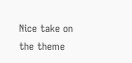Nice take on the theme